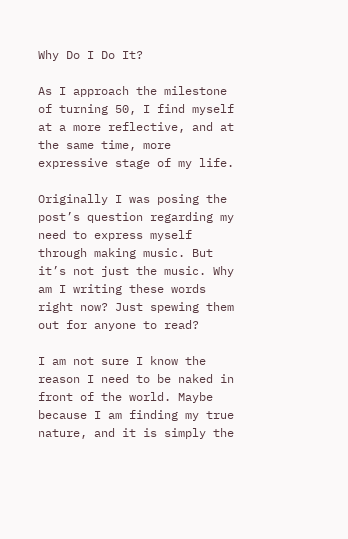Why Do I Do It?

As I approach the milestone of turning 50, I find myself at a more reflective, and at the same time, more expressive stage of my life.

Originally I was posing the post’s question regarding my need to express myself through making music. But it’s not just the music. Why am I writing these words right now? Just spewing them out for anyone to read?

I am not sure I know the reason I need to be naked in front of the world. Maybe because I am finding my true nature, and it is simply the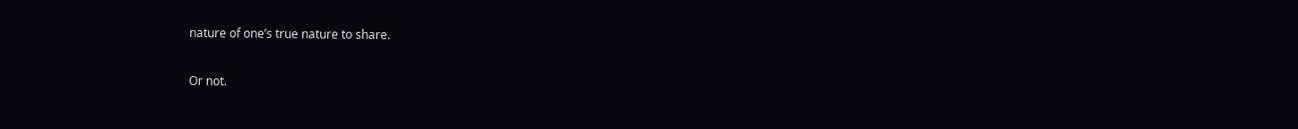nature of one’s true nature to share.

Or not.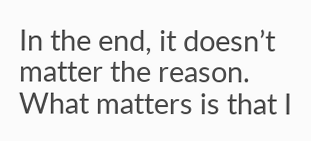In the end, it doesn’t matter the reason. What matters is that I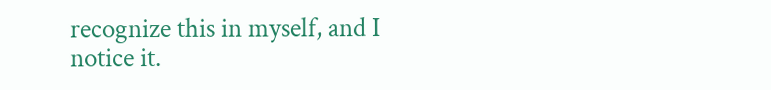recognize this in myself, and I notice it.